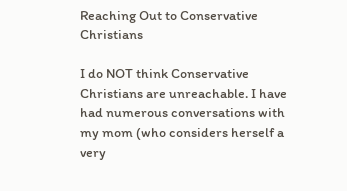Reaching Out to Conservative Christians

I do NOT think Conservative Christians are unreachable. I have had numerous conversations with my mom (who considers herself a very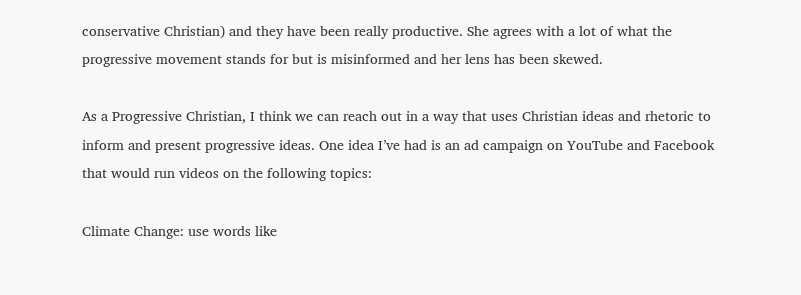conservative Christian) and they have been really productive. She agrees with a lot of what the progressive movement stands for but is misinformed and her lens has been skewed.

As a Progressive Christian, I think we can reach out in a way that uses Christian ideas and rhetoric to inform and present progressive ideas. One idea I’ve had is an ad campaign on YouTube and Facebook that would run videos on the following topics:

Climate Change: use words like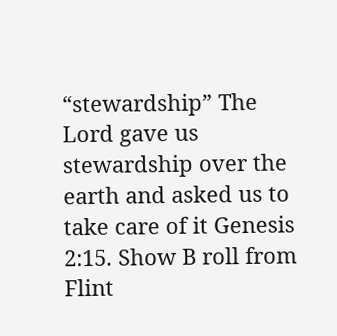“stewardship” The Lord gave us stewardship over the earth and asked us to take care of it Genesis 2:15. Show B roll from Flint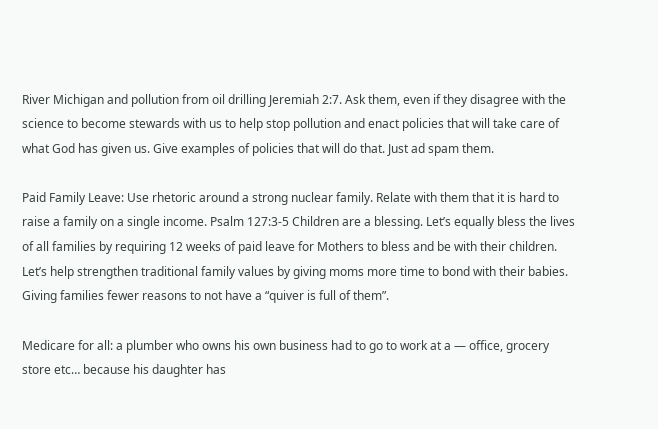River Michigan and pollution from oil drilling Jeremiah 2:7. Ask them, even if they disagree with the science to become stewards with us to help stop pollution and enact policies that will take care of what God has given us. Give examples of policies that will do that. Just ad spam them.

Paid Family Leave: Use rhetoric around a strong nuclear family. Relate with them that it is hard to raise a family on a single income. Psalm 127:3-5 Children are a blessing. Let’s equally bless the lives of all families by requiring 12 weeks of paid leave for Mothers to bless and be with their children. Let’s help strengthen traditional family values by giving moms more time to bond with their babies. Giving families fewer reasons to not have a “quiver is full of them”.

Medicare for all: a plumber who owns his own business had to go to work at a — office, grocery store etc… because his daughter has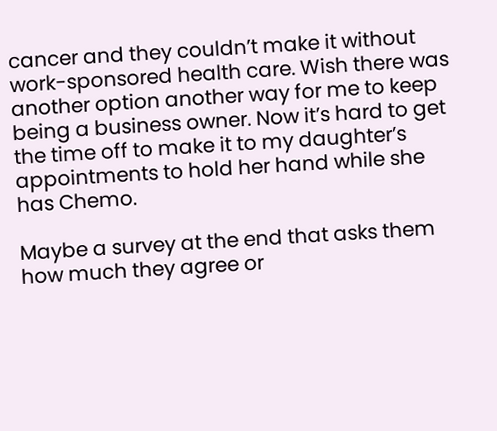cancer and they couldn’t make it without work-sponsored health care. Wish there was another option another way for me to keep being a business owner. Now it’s hard to get the time off to make it to my daughter’s appointments to hold her hand while she has Chemo.

Maybe a survey at the end that asks them how much they agree or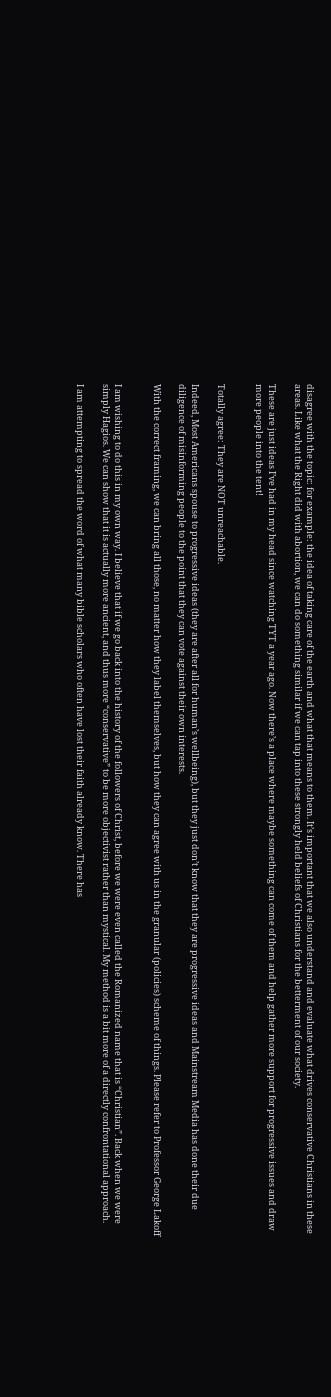disagree with the topic: for example: the idea of taking care of the earth and what that means to them. It’s important that we also understand and evaluate what drives conservative Christians in these areas. Like what the Right did with abortion, we can do something similar if we can tap into these strongly held beliefs of Christians for the betterment of our society.

These are just ideas I’ve had in my head since watching TYT a year ago. Now there’s a place where maybe something can come of them and help gather more support for progressive issues and draw more people into the tent!


Totally agree: They are NOT unreachable.

Indeed, Most Americans spouse to progressive ideas (they are after all for human’s wellbeing), but they just don’t know that they are progressive ideas and Mainstream Media has done their due diligence of misinforming people to the point that they can vote against their own interests.

With the correct framing, we can bring all those, no matter how they label themselves, but how they can agree with us in the granular (policies) scheme of things. Please refer to Professor George Lakoff


I am wishing to do this in my own way. I believe that if we go back into the history of the followers of Christ, before we were even called the Romanized name that is “Christian”. Back when we were simply Hagios. We can show that it is actually more ancient, and thus more “conservative” to be more objectivist rather than mystical. My method is a bit more of a directly confrontational approach.

I am attempting to spread the word of what many bible scholars who often have lost their faith already know. There has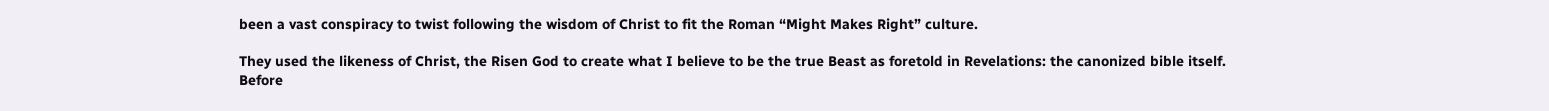been a vast conspiracy to twist following the wisdom of Christ to fit the Roman “Might Makes Right” culture.

They used the likeness of Christ, the Risen God to create what I believe to be the true Beast as foretold in Revelations: the canonized bible itself. Before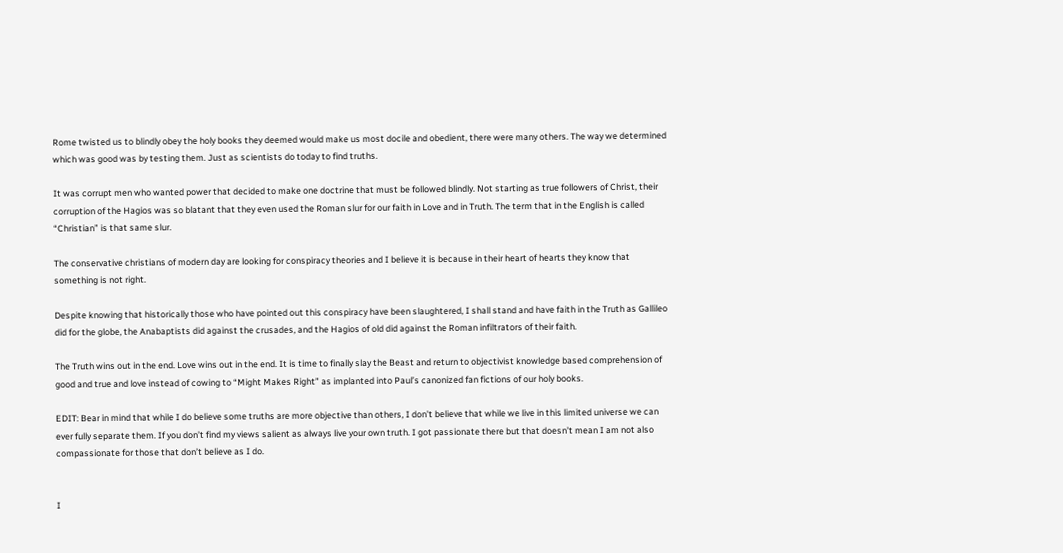Rome twisted us to blindly obey the holy books they deemed would make us most docile and obedient, there were many others. The way we determined which was good was by testing them. Just as scientists do today to find truths.

It was corrupt men who wanted power that decided to make one doctrine that must be followed blindly. Not starting as true followers of Christ, their corruption of the Hagios was so blatant that they even used the Roman slur for our faith in Love and in Truth. The term that in the English is called “Christian” is that same slur.

The conservative christians of modern day are looking for conspiracy theories and I believe it is because in their heart of hearts they know that something is not right.

Despite knowing that historically those who have pointed out this conspiracy have been slaughtered, I shall stand and have faith in the Truth as Gallileo did for the globe, the Anabaptists did against the crusades, and the Hagios of old did against the Roman infiltrators of their faith.

The Truth wins out in the end. Love wins out in the end. It is time to finally slay the Beast and return to objectivist knowledge based comprehension of good and true and love instead of cowing to “Might Makes Right” as implanted into Paul’s canonized fan fictions of our holy books.

EDIT: Bear in mind that while I do believe some truths are more objective than others, I don’t believe that while we live in this limited universe we can ever fully separate them. If you don’t find my views salient as always live your own truth. I got passionate there but that doesn’t mean I am not also compassionate for those that don’t believe as I do.


I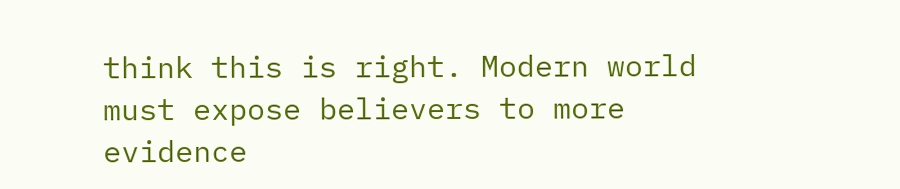think this is right. Modern world must expose believers to more evidence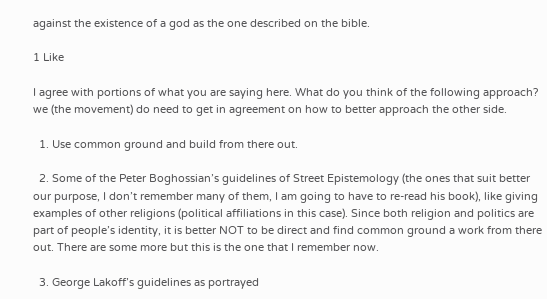against the existence of a god as the one described on the bible.

1 Like

I agree with portions of what you are saying here. What do you think of the following approach? we (the movement) do need to get in agreement on how to better approach the other side.

  1. Use common ground and build from there out.

  2. Some of the Peter Boghossian’s guidelines of Street Epistemology (the ones that suit better our purpose, I don’t remember many of them, I am going to have to re-read his book), like giving examples of other religions (political affiliations in this case). Since both religion and politics are part of people’s identity, it is better NOT to be direct and find common ground a work from there out. There are some more but this is the one that I remember now.

  3. George Lakoff’s guidelines as portrayed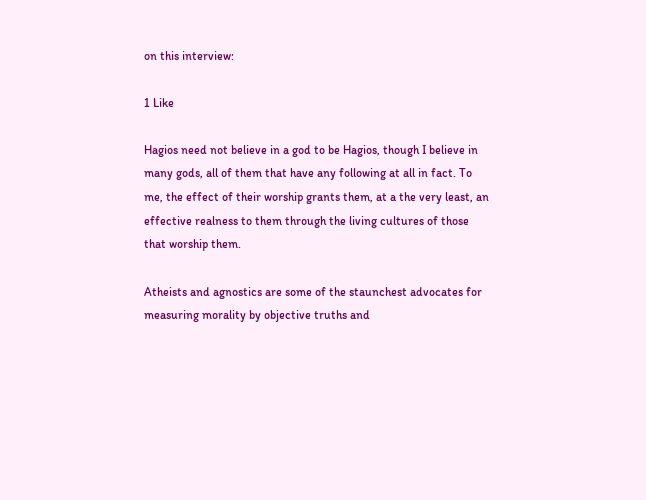on this interview:

1 Like

Hagios need not believe in a god to be Hagios, though I believe in many gods, all of them that have any following at all in fact. To me, the effect of their worship grants them, at a the very least, an effective realness to them through the living cultures of those that worship them.

Atheists and agnostics are some of the staunchest advocates for measuring morality by objective truths and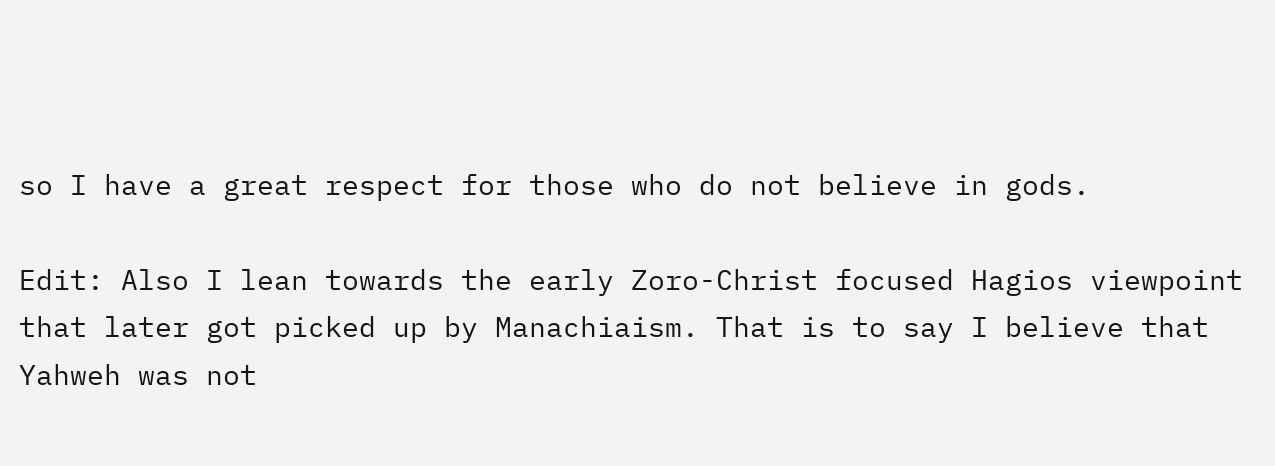so I have a great respect for those who do not believe in gods.

Edit: Also I lean towards the early Zoro-Christ focused Hagios viewpoint that later got picked up by Manachiaism. That is to say I believe that Yahweh was not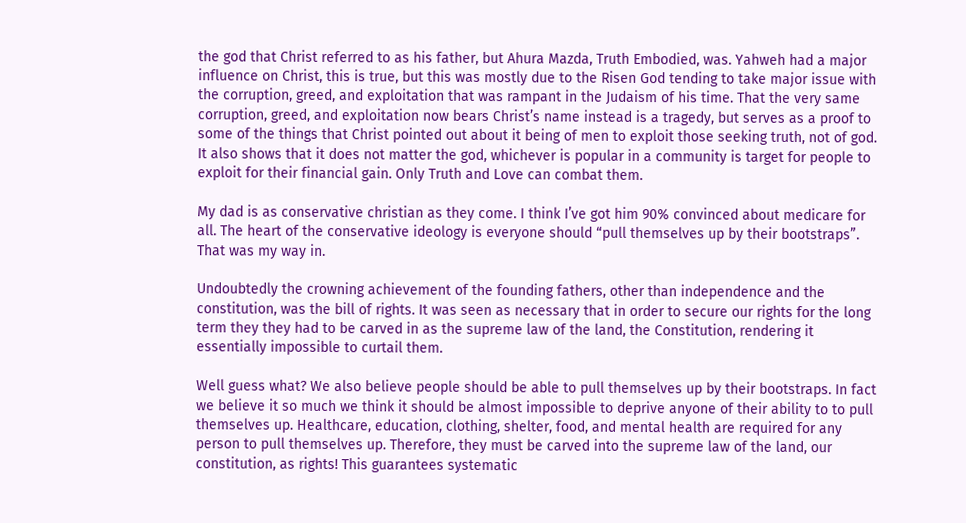the god that Christ referred to as his father, but Ahura Mazda, Truth Embodied, was. Yahweh had a major influence on Christ, this is true, but this was mostly due to the Risen God tending to take major issue with the corruption, greed, and exploitation that was rampant in the Judaism of his time. That the very same corruption, greed, and exploitation now bears Christ’s name instead is a tragedy, but serves as a proof to some of the things that Christ pointed out about it being of men to exploit those seeking truth, not of god. It also shows that it does not matter the god, whichever is popular in a community is target for people to exploit for their financial gain. Only Truth and Love can combat them.

My dad is as conservative christian as they come. I think I’ve got him 90% convinced about medicare for all. The heart of the conservative ideology is everyone should “pull themselves up by their bootstraps”. That was my way in.

Undoubtedly the crowning achievement of the founding fathers, other than independence and the constitution, was the bill of rights. It was seen as necessary that in order to secure our rights for the long term they they had to be carved in as the supreme law of the land, the Constitution, rendering it essentially impossible to curtail them.

Well guess what? We also believe people should be able to pull themselves up by their bootstraps. In fact we believe it so much we think it should be almost impossible to deprive anyone of their ability to to pull themselves up. Healthcare, education, clothing, shelter, food, and mental health are required for any person to pull themselves up. Therefore, they must be carved into the supreme law of the land, our constitution, as rights! This guarantees systematic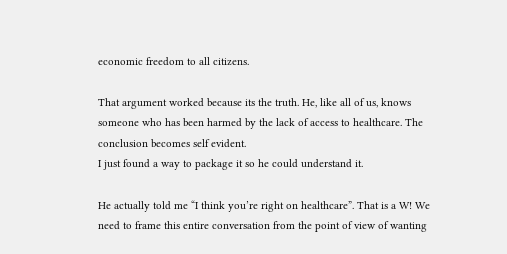economic freedom to all citizens.

That argument worked because its the truth. He, like all of us, knows someone who has been harmed by the lack of access to healthcare. The conclusion becomes self evident.
I just found a way to package it so he could understand it.

He actually told me “I think you’re right on healthcare”. That is a W! We need to frame this entire conversation from the point of view of wanting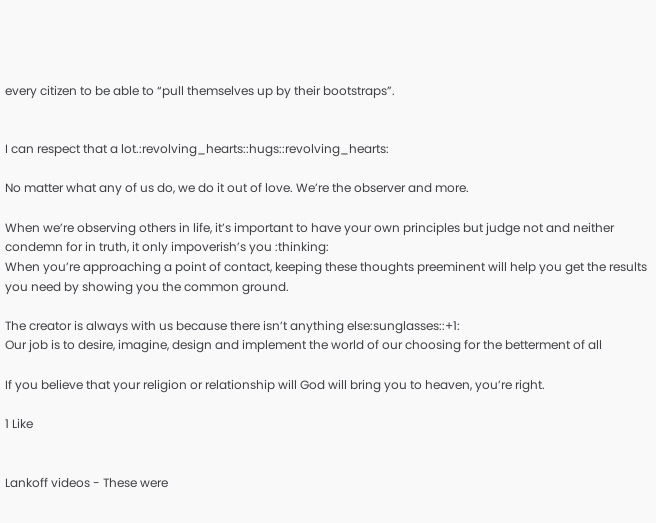every citizen to be able to “pull themselves up by their bootstraps”.


I can respect that a lot.:revolving_hearts::hugs::revolving_hearts:

No matter what any of us do, we do it out of love. We’re the observer and more.

When we’re observing others in life, it’s important to have your own principles but judge not and neither condemn for in truth, it only impoverish’s you :thinking:
When you’re approaching a point of contact, keeping these thoughts preeminent will help you get the results you need by showing you the common ground.

The creator is always with us because there isn’t anything else:sunglasses::+1:
Our job is to desire, imagine, design and implement the world of our choosing for the betterment of all

If you believe that your religion or relationship will God will bring you to heaven, you’re right.

1 Like


Lankoff videos - These were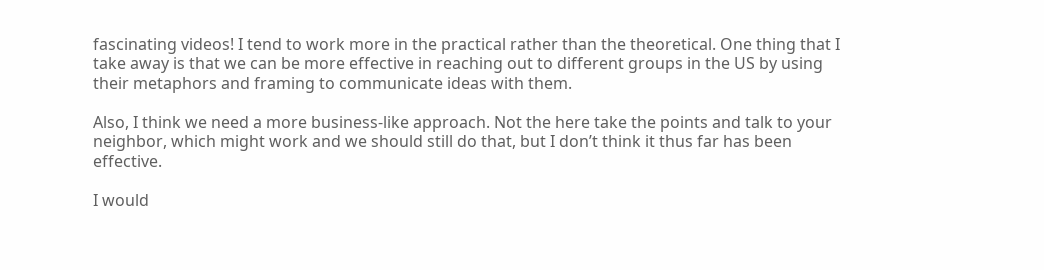fascinating videos! I tend to work more in the practical rather than the theoretical. One thing that I take away is that we can be more effective in reaching out to different groups in the US by using their metaphors and framing to communicate ideas with them.

Also, I think we need a more business-like approach. Not the here take the points and talk to your neighbor, which might work and we should still do that, but I don’t think it thus far has been effective.

I would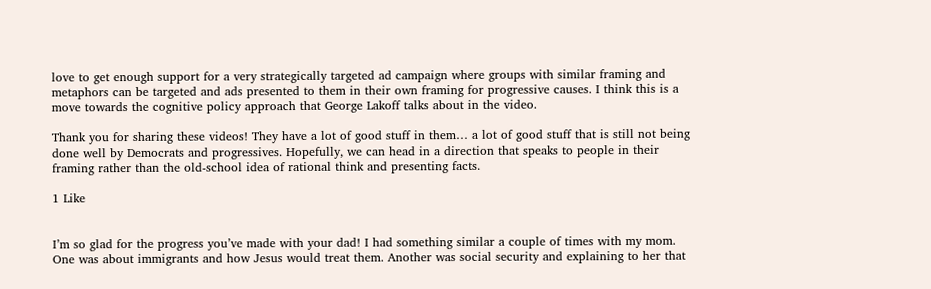love to get enough support for a very strategically targeted ad campaign where groups with similar framing and metaphors can be targeted and ads presented to them in their own framing for progressive causes. I think this is a move towards the cognitive policy approach that George Lakoff talks about in the video.

Thank you for sharing these videos! They have a lot of good stuff in them… a lot of good stuff that is still not being done well by Democrats and progressives. Hopefully, we can head in a direction that speaks to people in their framing rather than the old-school idea of rational think and presenting facts.

1 Like


I’m so glad for the progress you’ve made with your dad! I had something similar a couple of times with my mom. One was about immigrants and how Jesus would treat them. Another was social security and explaining to her that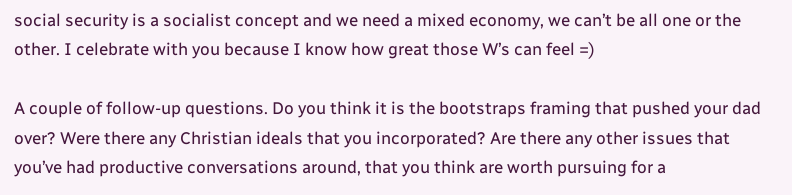social security is a socialist concept and we need a mixed economy, we can’t be all one or the other. I celebrate with you because I know how great those W’s can feel =)

A couple of follow-up questions. Do you think it is the bootstraps framing that pushed your dad over? Were there any Christian ideals that you incorporated? Are there any other issues that you’ve had productive conversations around, that you think are worth pursuing for a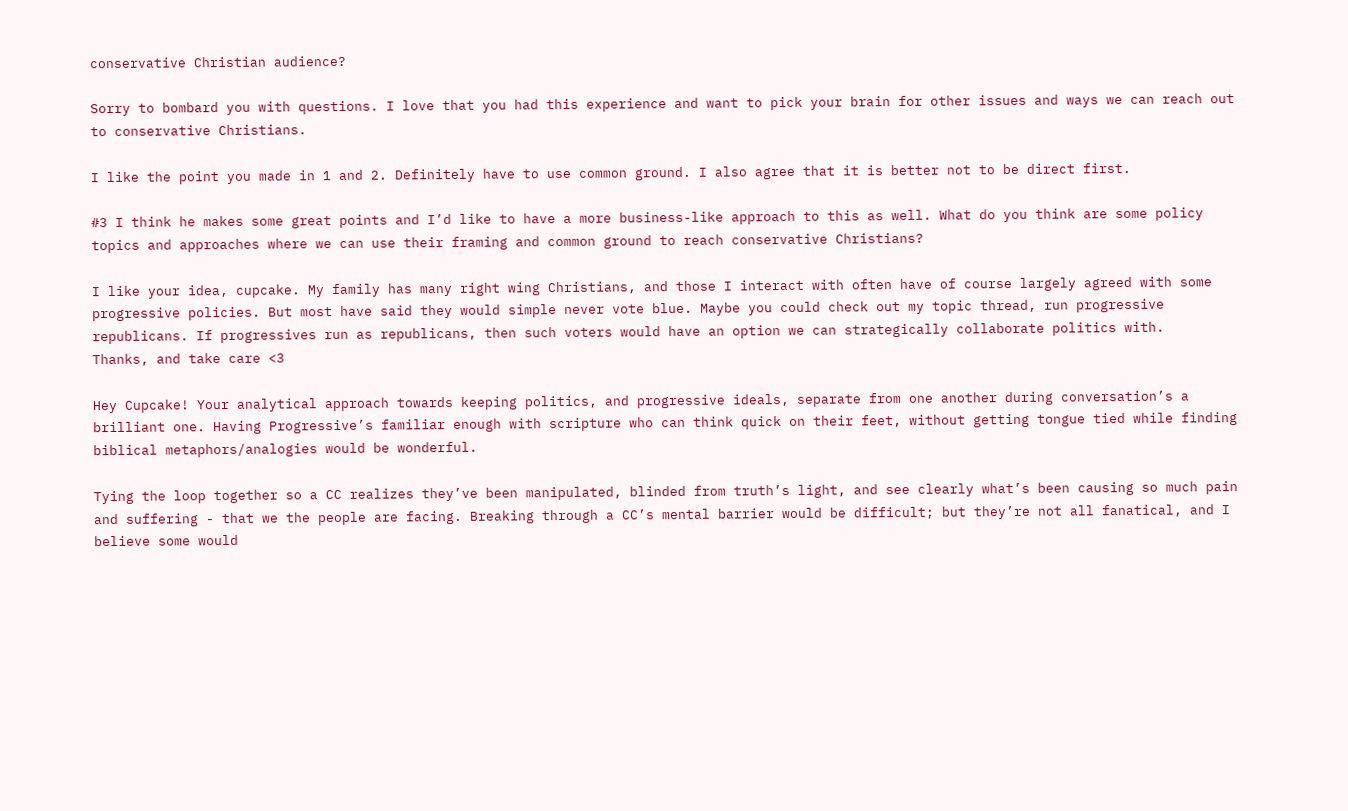conservative Christian audience?

Sorry to bombard you with questions. I love that you had this experience and want to pick your brain for other issues and ways we can reach out to conservative Christians.

I like the point you made in 1 and 2. Definitely have to use common ground. I also agree that it is better not to be direct first.

#3 I think he makes some great points and I’d like to have a more business-like approach to this as well. What do you think are some policy topics and approaches where we can use their framing and common ground to reach conservative Christians?

I like your idea, cupcake. My family has many right wing Christians, and those I interact with often have of course largely agreed with some progressive policies. But most have said they would simple never vote blue. Maybe you could check out my topic thread, run progressive republicans. If progressives run as republicans, then such voters would have an option we can strategically collaborate politics with.
Thanks, and take care <3

Hey Cupcake! Your analytical approach towards keeping politics, and progressive ideals, separate from one another during conversation’s a brilliant one. Having Progressive’s familiar enough with scripture who can think quick on their feet, without getting tongue tied while finding biblical metaphors/analogies would be wonderful.

Tying the loop together so a CC realizes they’ve been manipulated, blinded from truth’s light, and see clearly what’s been causing so much pain and suffering - that we the people are facing. Breaking through a CC’s mental barrier would be difficult; but they’re not all fanatical, and I believe some would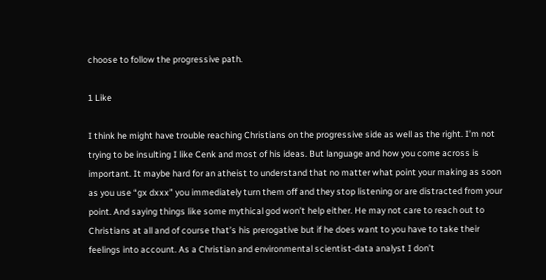choose to follow the progressive path.

1 Like

I think he might have trouble reaching Christians on the progressive side as well as the right. I’m not trying to be insulting I like Cenk and most of his ideas. But language and how you come across is important. It maybe hard for an atheist to understand that no matter what point your making as soon as you use “gx dxxx” you immediately turn them off and they stop listening or are distracted from your point. And saying things like some mythical god won’t help either. He may not care to reach out to Christians at all and of course that’s his prerogative but if he does want to you have to take their feelings into account. As a Christian and environmental scientist-data analyst I don’t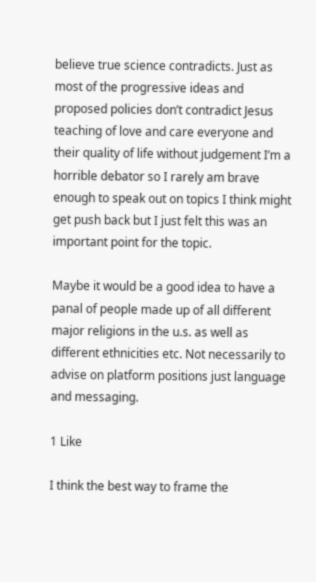believe true science contradicts. Just as most of the progressive ideas and proposed policies don’t contradict Jesus teaching of love and care everyone and their quality of life without judgement I’m a horrible debator so I rarely am brave enough to speak out on topics I think might get push back but I just felt this was an important point for the topic.

Maybe it would be a good idea to have a panal of people made up of all different major religions in the u.s. as well as different ethnicities etc. Not necessarily to advise on platform positions just language and messaging.

1 Like

I think the best way to frame the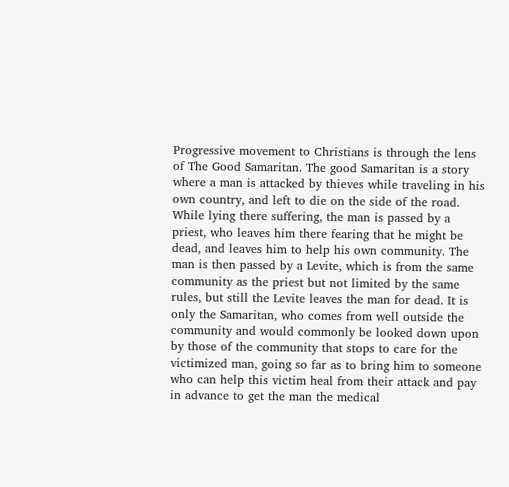Progressive movement to Christians is through the lens of The Good Samaritan. The good Samaritan is a story where a man is attacked by thieves while traveling in his own country, and left to die on the side of the road. While lying there suffering, the man is passed by a priest, who leaves him there fearing that he might be dead, and leaves him to help his own community. The man is then passed by a Levite, which is from the same community as the priest but not limited by the same rules, but still the Levite leaves the man for dead. It is only the Samaritan, who comes from well outside the community and would commonly be looked down upon by those of the community that stops to care for the victimized man, going so far as to bring him to someone who can help this victim heal from their attack and pay in advance to get the man the medical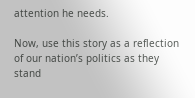attention he needs.

Now, use this story as a reflection of our nation’s politics as they stand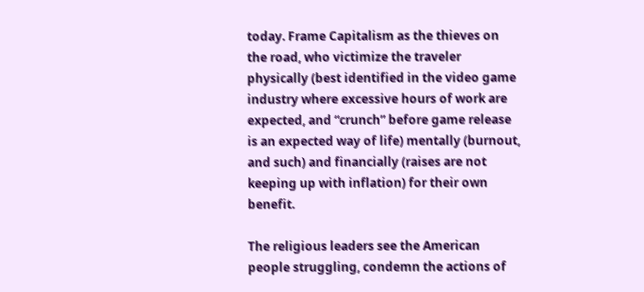today. Frame Capitalism as the thieves on the road, who victimize the traveler physically (best identified in the video game industry where excessive hours of work are expected, and “crunch” before game release is an expected way of life) mentally (burnout, and such) and financially (raises are not keeping up with inflation) for their own benefit.

The religious leaders see the American people struggling, condemn the actions of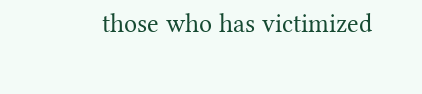those who has victimized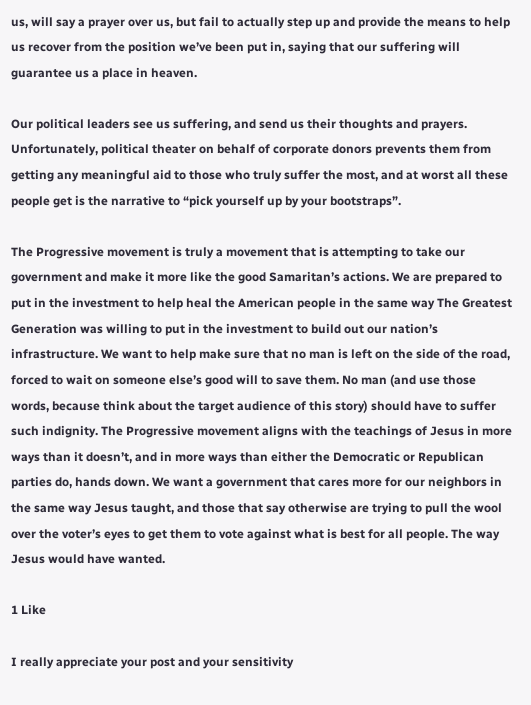us, will say a prayer over us, but fail to actually step up and provide the means to help us recover from the position we’ve been put in, saying that our suffering will guarantee us a place in heaven.

Our political leaders see us suffering, and send us their thoughts and prayers. Unfortunately, political theater on behalf of corporate donors prevents them from getting any meaningful aid to those who truly suffer the most, and at worst all these people get is the narrative to “pick yourself up by your bootstraps”.

The Progressive movement is truly a movement that is attempting to take our government and make it more like the good Samaritan’s actions. We are prepared to put in the investment to help heal the American people in the same way The Greatest Generation was willing to put in the investment to build out our nation’s infrastructure. We want to help make sure that no man is left on the side of the road, forced to wait on someone else’s good will to save them. No man (and use those words, because think about the target audience of this story) should have to suffer such indignity. The Progressive movement aligns with the teachings of Jesus in more ways than it doesn’t, and in more ways than either the Democratic or Republican parties do, hands down. We want a government that cares more for our neighbors in the same way Jesus taught, and those that say otherwise are trying to pull the wool over the voter’s eyes to get them to vote against what is best for all people. The way Jesus would have wanted.

1 Like

I really appreciate your post and your sensitivity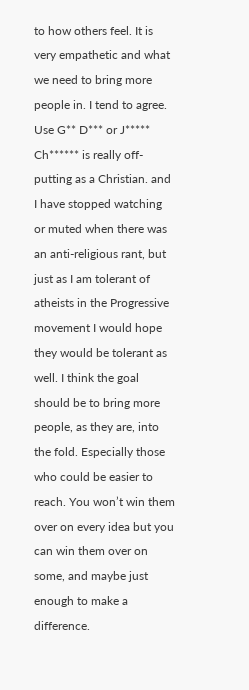to how others feel. It is very empathetic and what we need to bring more people in. I tend to agree. Use G** D*** or J***** Ch****** is really off-putting as a Christian. and I have stopped watching or muted when there was an anti-religious rant, but just as I am tolerant of atheists in the Progressive movement I would hope they would be tolerant as well. I think the goal should be to bring more people, as they are, into the fold. Especially those who could be easier to reach. You won’t win them over on every idea but you can win them over on some, and maybe just enough to make a difference.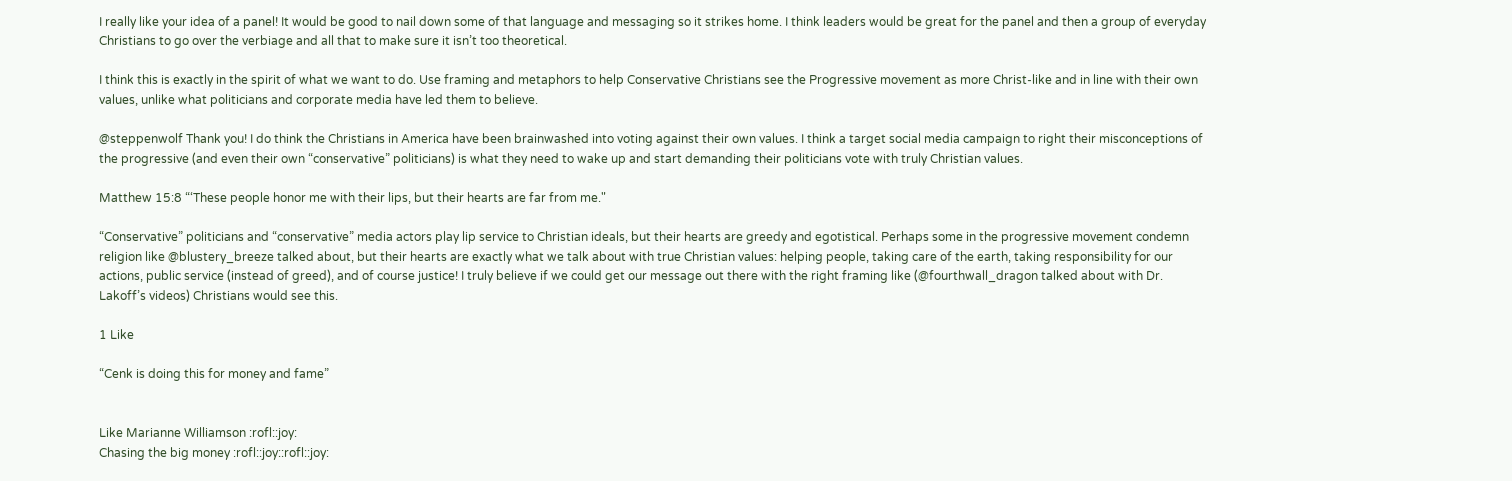I really like your idea of a panel! It would be good to nail down some of that language and messaging so it strikes home. I think leaders would be great for the panel and then a group of everyday Christians to go over the verbiage and all that to make sure it isn’t too theoretical.

I think this is exactly in the spirit of what we want to do. Use framing and metaphors to help Conservative Christians see the Progressive movement as more Christ-like and in line with their own values, unlike what politicians and corporate media have led them to believe.

@steppenwolf Thank you! I do think the Christians in America have been brainwashed into voting against their own values. I think a target social media campaign to right their misconceptions of the progressive (and even their own “conservative” politicians) is what they need to wake up and start demanding their politicians vote with truly Christian values.

Matthew 15:8 “‘These people honor me with their lips, but their hearts are far from me."

“Conservative” politicians and “conservative” media actors play lip service to Christian ideals, but their hearts are greedy and egotistical. Perhaps some in the progressive movement condemn religion like @blustery_breeze talked about, but their hearts are exactly what we talk about with true Christian values: helping people, taking care of the earth, taking responsibility for our actions, public service (instead of greed), and of course justice! I truly believe if we could get our message out there with the right framing like (@fourthwall_dragon talked about with Dr. Lakoff’s videos) Christians would see this.

1 Like

“Cenk is doing this for money and fame”


Like Marianne Williamson :rofl::joy:
Chasing the big money :rofl::joy::rofl::joy: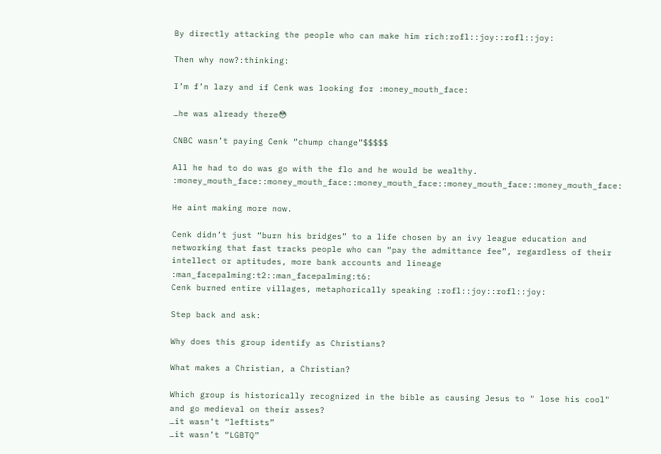By directly attacking the people who can make him rich:rofl::joy::rofl::joy:

Then why now?:thinking:

I’m f’n lazy and if Cenk was looking for :money_mouth_face:

…he was already there😳

CNBC wasn’t paying Cenk “chump change”$$$$$

All he had to do was go with the flo and he would be wealthy. :money_mouth_face::money_mouth_face::money_mouth_face::money_mouth_face::money_mouth_face:

He aint making more now.

Cenk didn’t just “burn his bridges” to a life chosen by an ivy league education and networking that fast tracks people who can “pay the admittance fee”, regardless of their intellect or aptitudes, more bank accounts and lineage :man_facepalming:t2::man_facepalming:t6:
Cenk burned entire villages, metaphorically speaking :rofl::joy::rofl::joy:

Step back and ask:

Why does this group identify as Christians?

What makes a Christian, a Christian?

Which group is historically recognized in the bible as causing Jesus to " lose his cool" and go medieval on their asses?
…it wasn’t “leftists”
…it wasn’t “LGBTQ”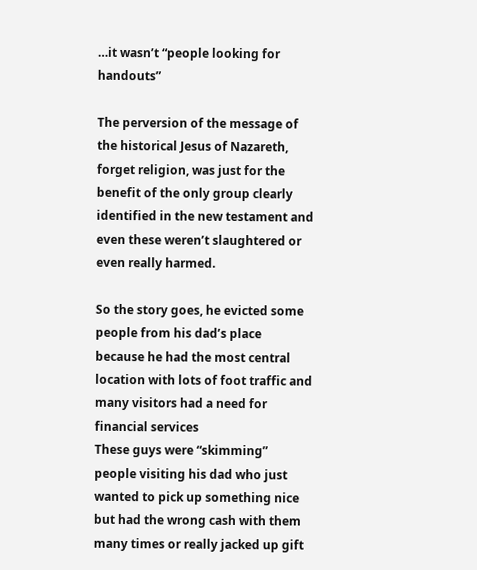…it wasn’t “people looking for handouts”

The perversion of the message of the historical Jesus of Nazareth, forget religion, was just for the benefit of the only group clearly identified in the new testament and even these weren’t slaughtered or even really harmed.

So the story goes, he evicted some people from his dad’s place because he had the most central location with lots of foot traffic and many visitors had a need for financial services
These guys were “skimming” people visiting his dad who just wanted to pick up something nice but had the wrong cash with them many times or really jacked up gift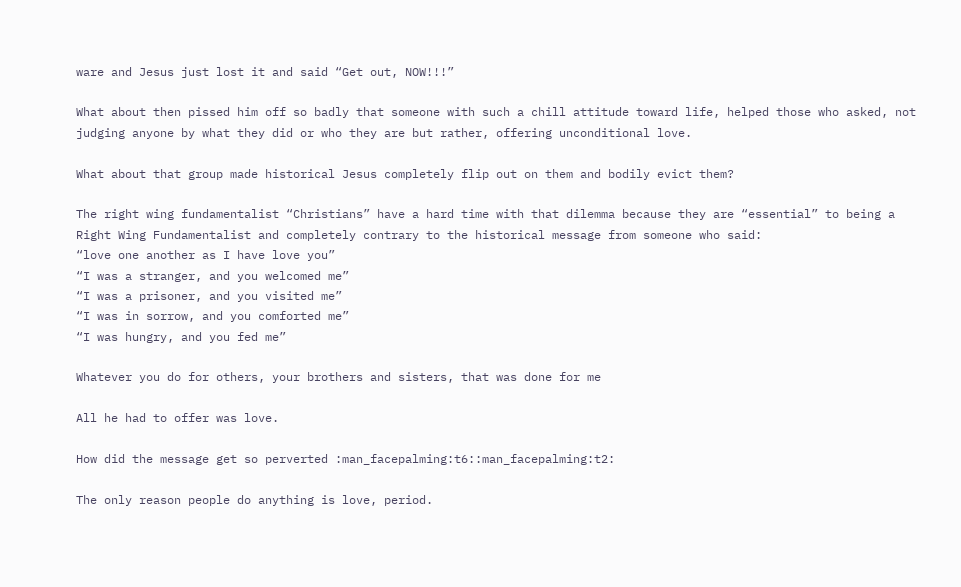ware and Jesus just lost it and said “Get out, NOW!!!”

What about then pissed him off so badly that someone with such a chill attitude toward life, helped those who asked, not judging anyone by what they did or who they are but rather, offering unconditional love.

What about that group made historical Jesus completely flip out on them and bodily evict them?

The right wing fundamentalist “Christians” have a hard time with that dilemma because they are “essential” to being a Right Wing Fundamentalist and completely contrary to the historical message from someone who said:
“love one another as I have love you”
“I was a stranger, and you welcomed me”
“I was a prisoner, and you visited me”
“I was in sorrow, and you comforted me”
“I was hungry, and you fed me”

Whatever you do for others, your brothers and sisters, that was done for me

All he had to offer was love.

How did the message get so perverted :man_facepalming:t6::man_facepalming:t2:

The only reason people do anything is love, period.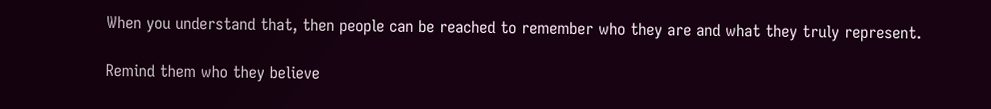When you understand that, then people can be reached to remember who they are and what they truly represent.

Remind them who they believe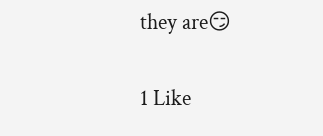they are😏

1 Like